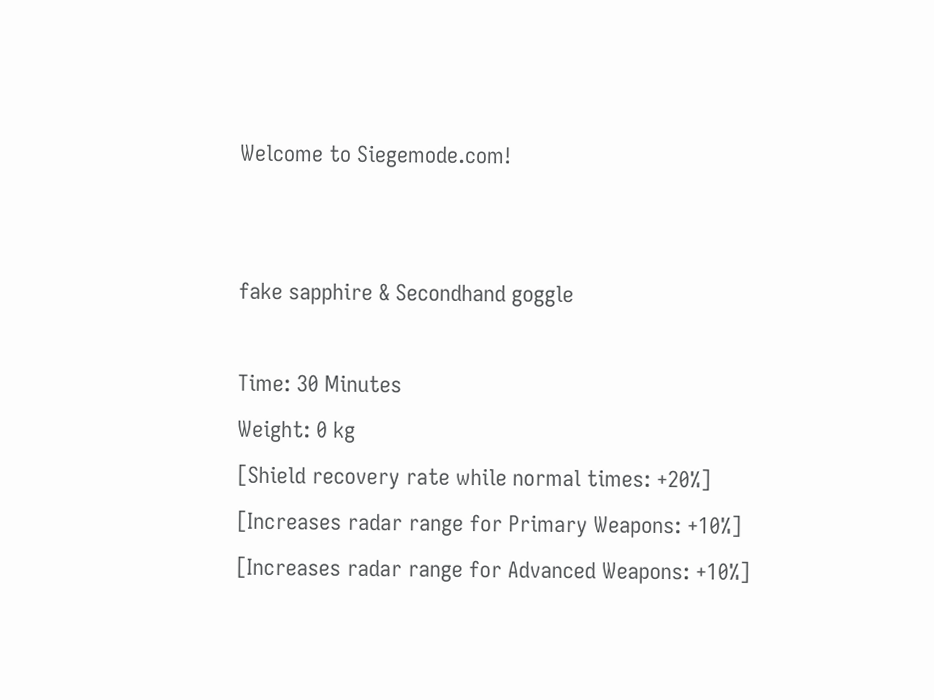Welcome to Siegemode.com!


fake sapphire & Secondhand goggle

Time: 30 Minutes
Weight: 0 kg
[Shield recovery rate while normal times: +20%]
[Increases radar range for Primary Weapons: +10%]
[Increases radar range for Advanced Weapons: +10%]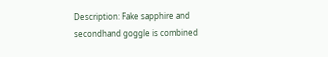Description: Fake sapphire and secondhand goggle is combined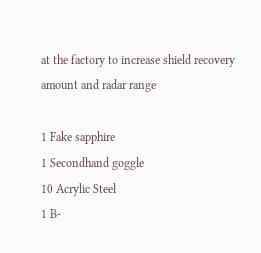at the factory to increase shield recovery amount and radar range

1 Fake sapphire
1 Secondhand goggle
10 Acrylic Steel
1 B-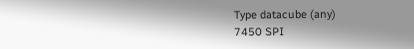Type datacube (any)
7450 SPI